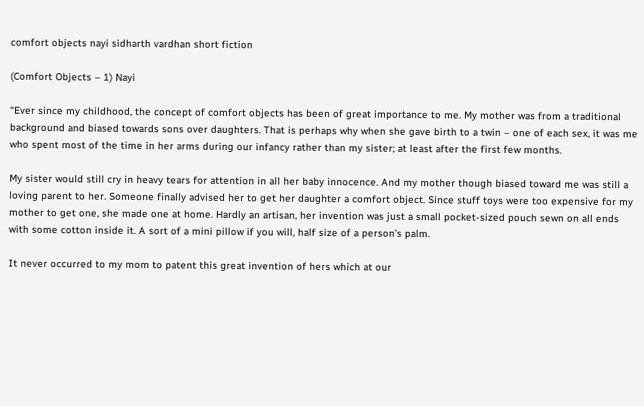comfort objects nayi sidharth vardhan short fiction

(Comfort Objects – 1) Nayi

“Ever since my childhood, the concept of comfort objects has been of great importance to me. My mother was from a traditional background and biased towards sons over daughters. That is perhaps why when she gave birth to a twin – one of each sex, it was me who spent most of the time in her arms during our infancy rather than my sister; at least after the first few months.

My sister would still cry in heavy tears for attention in all her baby innocence. And my mother though biased toward me was still a loving parent to her. Someone finally advised her to get her daughter a comfort object. Since stuff toys were too expensive for my mother to get one, she made one at home. Hardly an artisan, her invention was just a small pocket-sized pouch sewn on all ends with some cotton inside it. A sort of a mini pillow if you will, half size of a person’s palm.

It never occurred to my mom to patent this great invention of hers which at our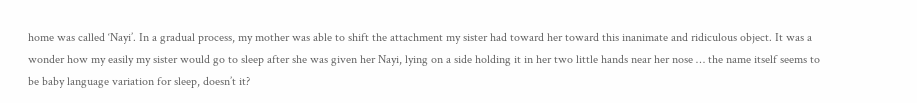home was called ‘Nayi’. In a gradual process, my mother was able to shift the attachment my sister had toward her toward this inanimate and ridiculous object. It was a wonder how my easily my sister would go to sleep after she was given her Nayi, lying on a side holding it in her two little hands near her nose … the name itself seems to be baby language variation for sleep, doesn’t it?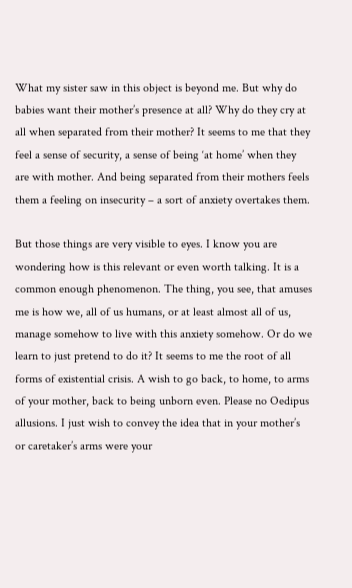What my sister saw in this object is beyond me. But why do babies want their mother’s presence at all? Why do they cry at all when separated from their mother? It seems to me that they feel a sense of security, a sense of being ‘at home’ when they are with mother. And being separated from their mothers feels them a feeling on insecurity – a sort of anxiety overtakes them.

But those things are very visible to eyes. I know you are wondering how is this relevant or even worth talking. It is a common enough phenomenon. The thing, you see, that amuses me is how we, all of us humans, or at least almost all of us, manage somehow to live with this anxiety somehow. Or do we learn to just pretend to do it? It seems to me the root of all forms of existential crisis. A wish to go back, to home, to arms of your mother, back to being unborn even. Please no Oedipus allusions. I just wish to convey the idea that in your mother’s or caretaker’s arms were your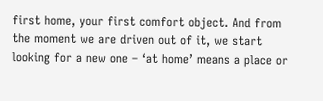first home, your first comfort object. And from the moment we are driven out of it, we start looking for a new one – ‘at home’ means a place or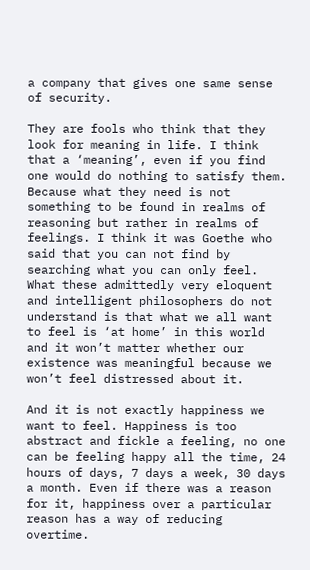a company that gives one same sense of security.

They are fools who think that they look for meaning in life. I think that a ‘meaning’, even if you find one would do nothing to satisfy them. Because what they need is not something to be found in realms of reasoning but rather in realms of feelings. I think it was Goethe who said that you can not find by searching what you can only feel. What these admittedly very eloquent and intelligent philosophers do not understand is that what we all want to feel is ‘at home’ in this world and it won’t matter whether our existence was meaningful because we won’t feel distressed about it.

And it is not exactly happiness we want to feel. Happiness is too abstract and fickle a feeling, no one can be feeling happy all the time, 24 hours of days, 7 days a week, 30 days a month. Even if there was a reason for it, happiness over a particular reason has a way of reducing overtime.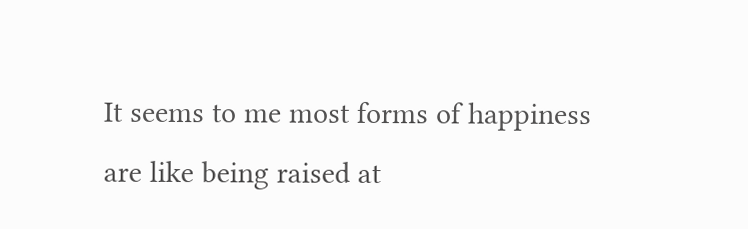It seems to me most forms of happiness are like being raised at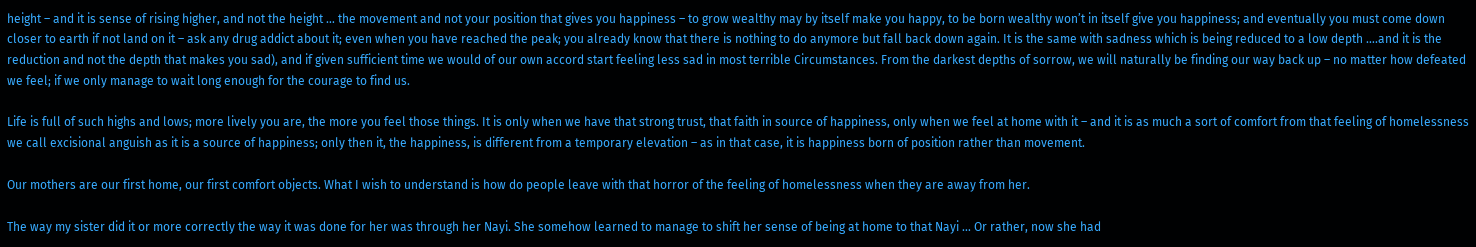height – and it is sense of rising higher, and not the height … the movement and not your position that gives you happiness – to grow wealthy may by itself make you happy, to be born wealthy won’t in itself give you happiness; and eventually you must come down closer to earth if not land on it – ask any drug addict about it; even when you have reached the peak; you already know that there is nothing to do anymore but fall back down again. It is the same with sadness which is being reduced to a low depth ….and it is the reduction and not the depth that makes you sad), and if given sufficient time we would of our own accord start feeling less sad in most terrible Circumstances. From the darkest depths of sorrow, we will naturally be finding our way back up – no matter how defeated we feel; if we only manage to wait long enough for the courage to find us.

Life is full of such highs and lows; more lively you are, the more you feel those things. It is only when we have that strong trust, that faith in source of happiness, only when we feel at home with it – and it is as much a sort of comfort from that feeling of homelessness we call excisional anguish as it is a source of happiness; only then it, the happiness, is different from a temporary elevation – as in that case, it is happiness born of position rather than movement.

Our mothers are our first home, our first comfort objects. What I wish to understand is how do people leave with that horror of the feeling of homelessness when they are away from her.

The way my sister did it or more correctly the way it was done for her was through her Nayi. She somehow learned to manage to shift her sense of being at home to that Nayi … Or rather, now she had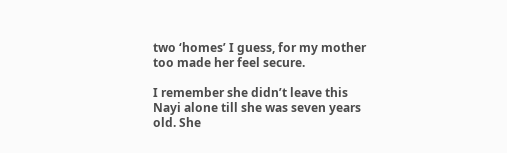two ‘homes’ I guess, for my mother too made her feel secure.

I remember she didn’t leave this Nayi alone till she was seven years old. She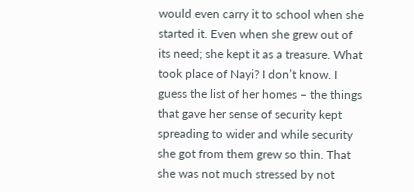would even carry it to school when she started it. Even when she grew out of its need; she kept it as a treasure. What took place of Nayi? I don’t know. I guess the list of her homes – the things that gave her sense of security kept spreading to wider and while security she got from them grew so thin. That she was not much stressed by not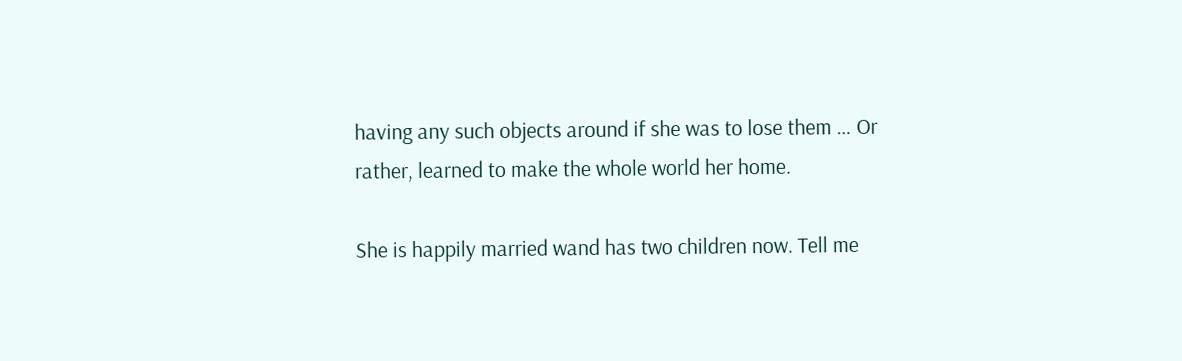having any such objects around if she was to lose them … Or rather, learned to make the whole world her home.

She is happily married wand has two children now. Tell me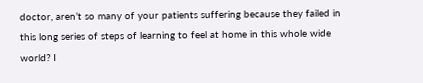doctor, aren’t so many of your patients suffering because they failed in this long series of steps of learning to feel at home in this whole wide world? I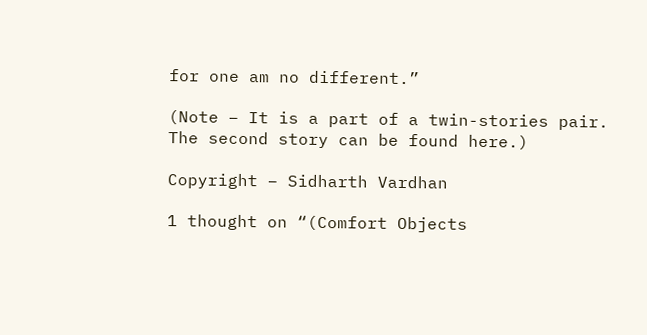for one am no different.”

(Note – It is a part of a twin-stories pair. The second story can be found here.)

Copyright – Sidharth Vardhan

1 thought on “(Comfort Objects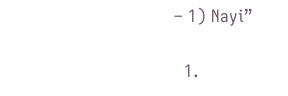– 1) Nayi”

  1.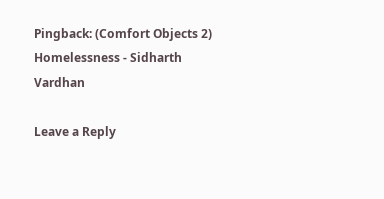Pingback: (Comfort Objects 2) Homelessness - Sidharth Vardhan

Leave a Reply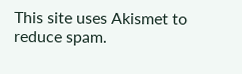This site uses Akismet to reduce spam.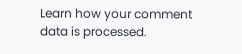Learn how your comment data is processed.